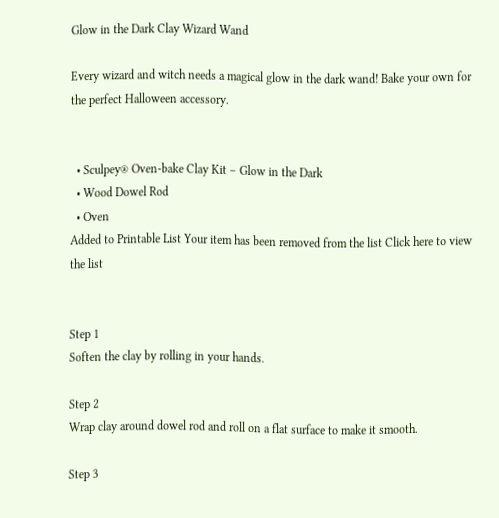Glow in the Dark Clay Wizard Wand

Every wizard and witch needs a magical glow in the dark wand! Bake your own for the perfect Halloween accessory.


  • Sculpey® Oven-bake Clay Kit – Glow in the Dark
  • Wood Dowel Rod
  • Oven
Added to Printable List Your item has been removed from the list Click here to view the list


Step 1
Soften the clay by rolling in your hands.

Step 2
Wrap clay around dowel rod and roll on a flat surface to make it smooth.

Step 3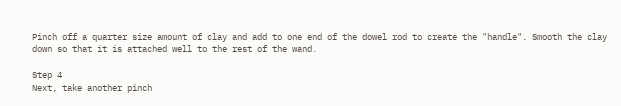Pinch off a quarter size amount of clay and add to one end of the dowel rod to create the "handle". Smooth the clay down so that it is attached well to the rest of the wand.

Step 4
Next, take another pinch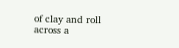of clay and roll across a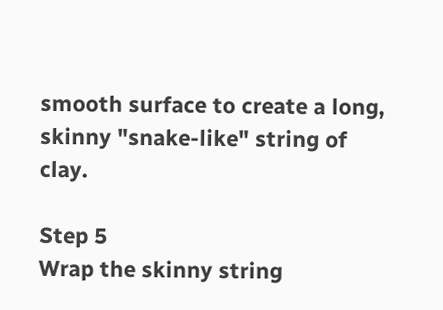smooth surface to create a long, skinny "snake-like" string of clay.

Step 5
Wrap the skinny string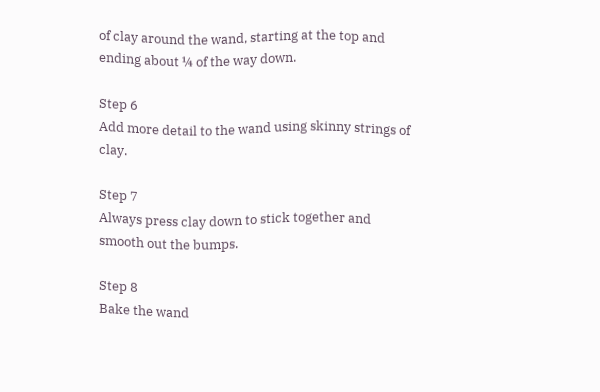of clay around the wand, starting at the top and ending about ¼ of the way down.

Step 6
Add more detail to the wand using skinny strings of clay.

Step 7
Always press clay down to stick together and smooth out the bumps.

Step 8
Bake the wand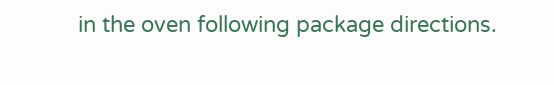in the oven following package directions.